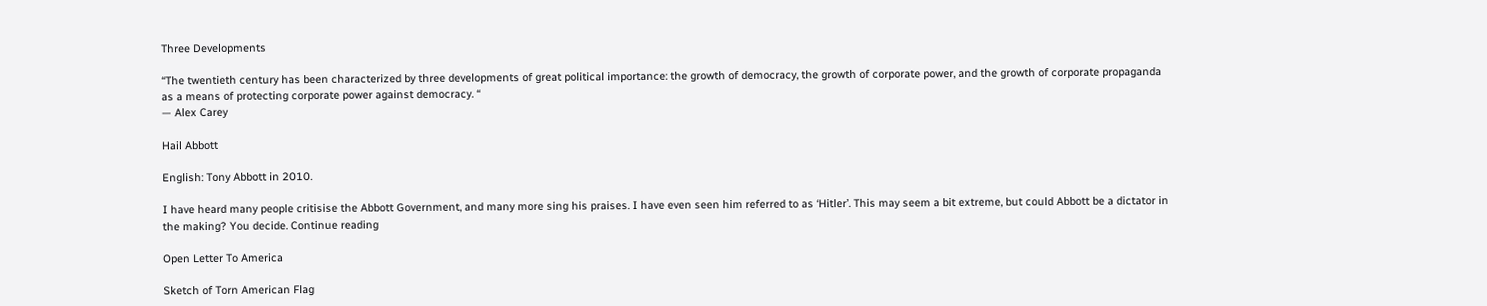Three Developments

“The twentieth century has been characterized by three developments of great political importance: the growth of democracy, the growth of corporate power, and the growth of corporate propaganda as a means of protecting corporate power against democracy. “
— Alex Carey

Hail Abbott

English: Tony Abbott in 2010.

I have heard many people critisise the Abbott Government, and many more sing his praises. I have even seen him referred to as ‘Hitler’. This may seem a bit extreme, but could Abbott be a dictator in the making? You decide. Continue reading

Open Letter To America

Sketch of Torn American Flag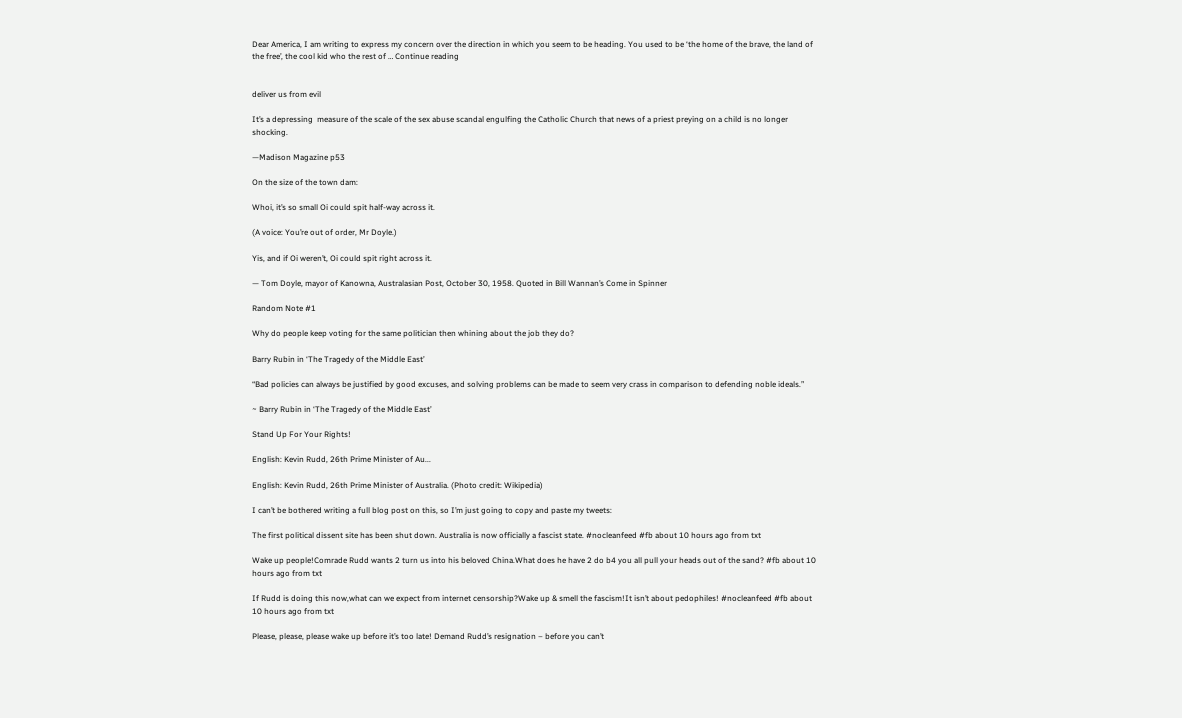Dear America, I am writing to express my concern over the direction in which you seem to be heading. You used to be ‘the home of the brave, the land of the free’, the cool kid who the rest of … Continue reading


deliver us from evil

It’s a depressing  measure of the scale of the sex abuse scandal engulfing the Catholic Church that news of a priest preying on a child is no longer shocking.

—Madison Magazine p53

On the size of the town dam:

Whoi, it’s so small Oi could spit half-way across it.

(A voice: You’re out of order, Mr Doyle.)

Yis, and if Oi weren’t, Oi could spit right across it.

— Tom Doyle, mayor of Kanowna, Australasian Post, October 30, 1958. Quoted in Bill Wannan’s Come in Spinner

Random Note #1

Why do people keep voting for the same politician then whining about the job they do?

Barry Rubin in ‘The Tragedy of the Middle East’

“Bad policies can always be justified by good excuses, and solving problems can be made to seem very crass in comparison to defending noble ideals.”

~ Barry Rubin in ‘The Tragedy of the Middle East’

Stand Up For Your Rights!

English: Kevin Rudd, 26th Prime Minister of Au...

English: Kevin Rudd, 26th Prime Minister of Australia. (Photo credit: Wikipedia)

I can’t be bothered writing a full blog post on this, so I’m just going to copy and paste my tweets:

The first political dissent site has been shut down. Australia is now officially a fascist state. #nocleanfeed #fb about 10 hours ago from txt

Wake up people!Comrade Rudd wants 2 turn us into his beloved China.What does he have 2 do b4 you all pull your heads out of the sand? #fb about 10 hours ago from txt

If Rudd is doing this now,what can we expect from internet censorship?Wake up & smell the fascism!It isn’t about pedophiles! #nocleanfeed #fb about 10 hours ago from txt

Please, please, please wake up before it’s too late! Demand Rudd’s resignation – before you can’t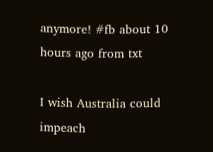anymore! #fb about 10 hours ago from txt

I wish Australia could impeach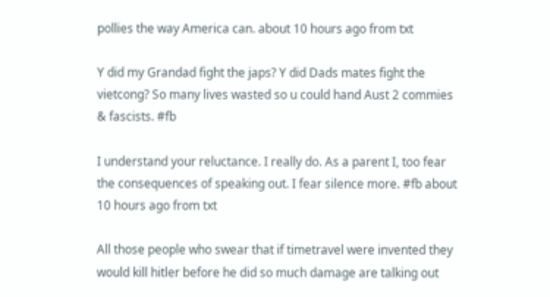pollies the way America can. about 10 hours ago from txt

Y did my Grandad fight the japs? Y did Dads mates fight the vietcong? So many lives wasted so u could hand Aust 2 commies & fascists. #fb

I understand your reluctance. I really do. As a parent I, too fear the consequences of speaking out. I fear silence more. #fb about 10 hours ago from txt

All those people who swear that if timetravel were invented they would kill hitler before he did so much damage are talking out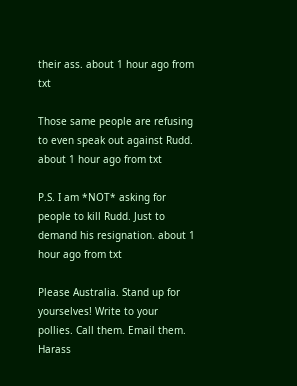their ass. about 1 hour ago from txt

Those same people are refusing to even speak out against Rudd. about 1 hour ago from txt

P.S. I am *NOT* asking for people to kill Rudd. Just to demand his resignation. about 1 hour ago from txt

Please Australia. Stand up for yourselves! Write to your pollies. Call them. Email them. Harass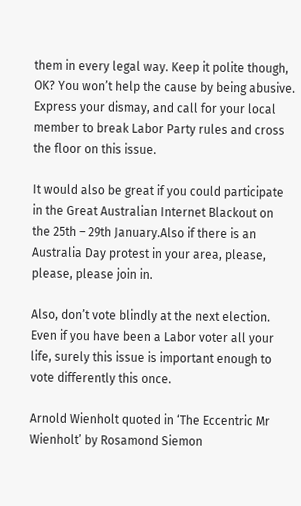them in every legal way. Keep it polite though, OK? You won’t help the cause by being abusive. Express your dismay, and call for your local member to break Labor Party rules and cross the floor on this issue.

It would also be great if you could participate in the Great Australian Internet Blackout on the 25th – 29th January.Also if there is an Australia Day protest in your area, please, please, please join in.

Also, don’t vote blindly at the next election. Even if you have been a Labor voter all your life, surely this issue is important enough to vote differently this once.

Arnold Wienholt quoted in ‘The Eccentric Mr Wienholt’ by Rosamond Siemon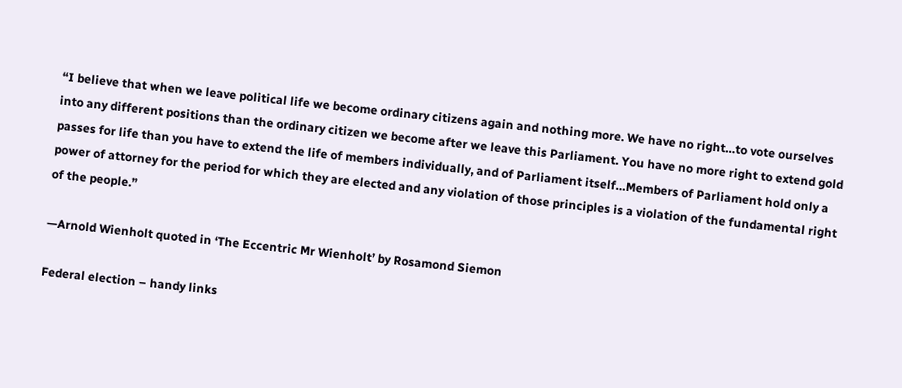“I believe that when we leave political life we become ordinary citizens again and nothing more. We have no right…to vote ourselves into any different positions than the ordinary citizen we become after we leave this Parliament. You have no more right to extend gold passes for life than you have to extend the life of members individually, and of Parliament itself…Members of Parliament hold only a power of attorney for the period for which they are elected and any violation of those principles is a violation of the fundamental right of the people.”

—Arnold Wienholt quoted in ‘The Eccentric Mr Wienholt’ by Rosamond Siemon

Federal election – handy links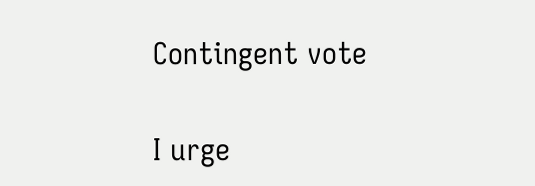Contingent vote

I urge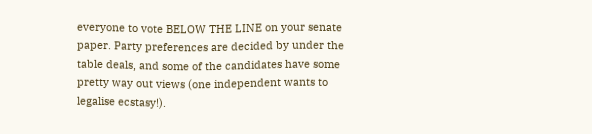everyone to vote BELOW THE LINE on your senate paper. Party preferences are decided by under the table deals, and some of the candidates have some pretty way out views (one independent wants to legalise ecstasy!).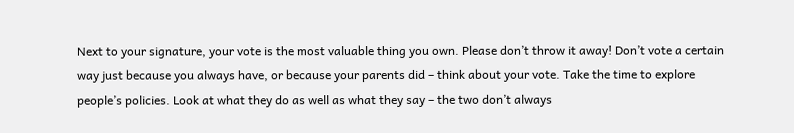Next to your signature, your vote is the most valuable thing you own. Please don’t throw it away! Don’t vote a certain way just because you always have, or because your parents did – think about your vote. Take the time to explore people’s policies. Look at what they do as well as what they say – the two don’t always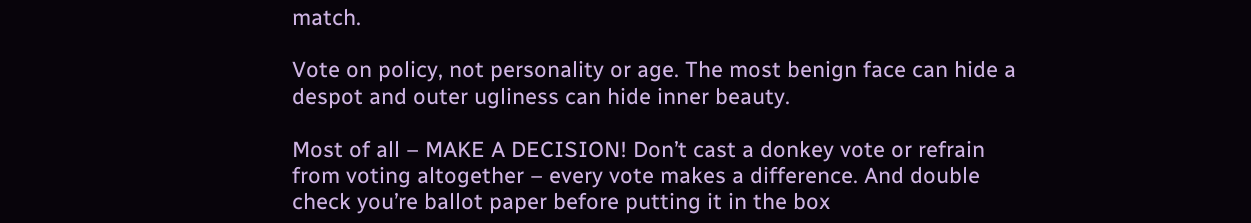match.

Vote on policy, not personality or age. The most benign face can hide a despot and outer ugliness can hide inner beauty.

Most of all – MAKE A DECISION! Don’t cast a donkey vote or refrain from voting altogether – every vote makes a difference. And double check you’re ballot paper before putting it in the box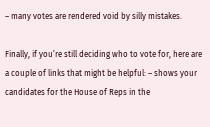– many votes are rendered void by silly mistakes.

Finally, if you’re still deciding who to vote for, here are a couple of links that might be helpful: – shows your candidates for the House of Reps in the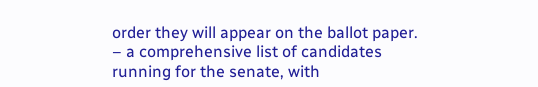order they will appear on the ballot paper. – a comprehensive list of candidates running for the senate, with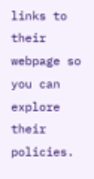links to their webpage so you can explore their policies.